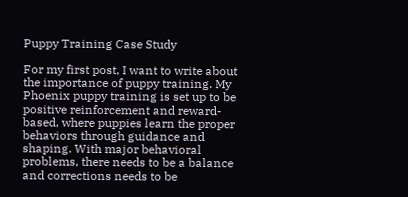Puppy Training Case Study

For my first post, I want to write about the importance of puppy training. My Phoenix puppy training is set up to be positive reinforcement and reward-based, where puppies learn the proper behaviors through guidance and shaping. With major behavioral problems, there needs to be a balance and corrections needs to be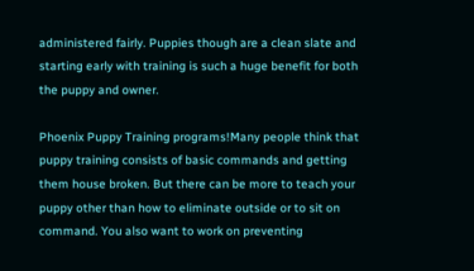administered fairly. Puppies though are a clean slate and starting early with training is such a huge benefit for both the puppy and owner.

Phoenix Puppy Training programs!Many people think that puppy training consists of basic commands and getting them house broken. But there can be more to teach your puppy other than how to eliminate outside or to sit on command. You also want to work on preventing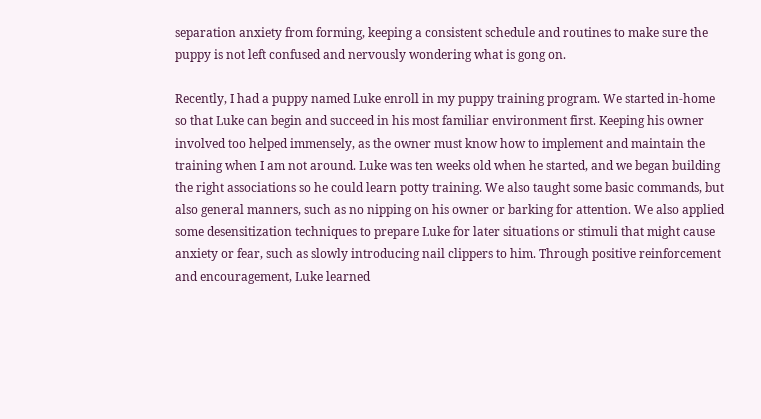separation anxiety from forming, keeping a consistent schedule and routines to make sure the puppy is not left confused and nervously wondering what is gong on.

Recently, I had a puppy named Luke enroll in my puppy training program. We started in-home so that Luke can begin and succeed in his most familiar environment first. Keeping his owner involved too helped immensely, as the owner must know how to implement and maintain the training when I am not around. Luke was ten weeks old when he started, and we began building the right associations so he could learn potty training. We also taught some basic commands, but also general manners, such as no nipping on his owner or barking for attention. We also applied some desensitization techniques to prepare Luke for later situations or stimuli that might cause anxiety or fear, such as slowly introducing nail clippers to him. Through positive reinforcement and encouragement, Luke learned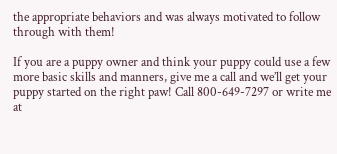the appropriate behaviors and was always motivated to follow through with them!

If you are a puppy owner and think your puppy could use a few more basic skills and manners, give me a call and we’ll get your puppy started on the right paw! Call 800-649-7297 or write me at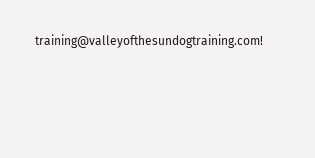training@valleyofthesundogtraining.com!